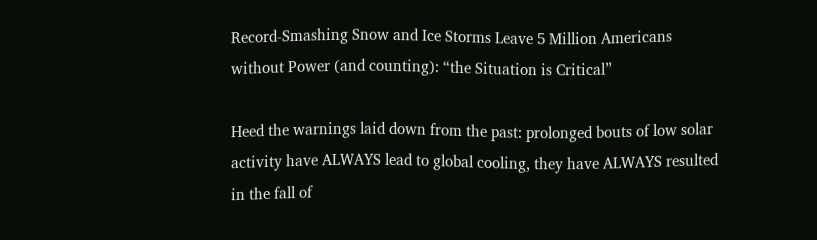Record-Smashing Snow and Ice Storms Leave 5 Million Americans without Power (and counting): “the Situation is Critical”

Heed the warnings laid down from the past: prolonged bouts of low solar activity have ALWAYS lead to global cooling, they have ALWAYS resulted in the fall of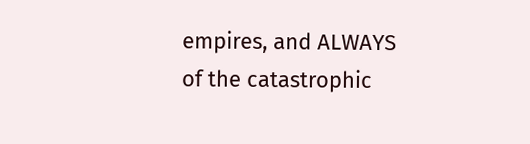empires, and ALWAYS of the catastrophic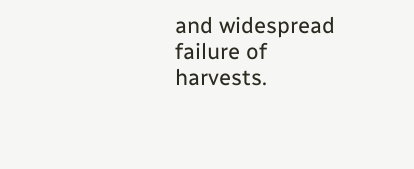and widespread failure of harvests.